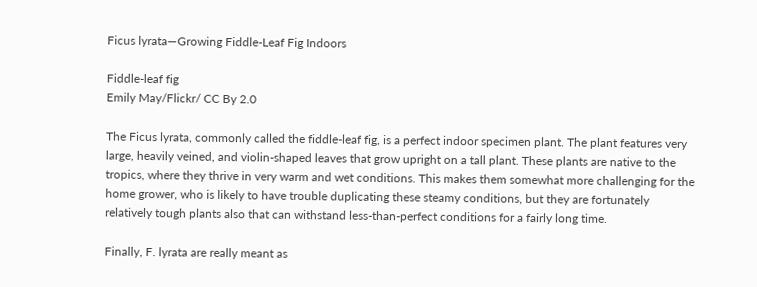Ficus lyrata—Growing Fiddle-Leaf Fig Indoors

Fiddle-leaf fig
Emily May/Flickr/ CC By 2.0

The Ficus lyrata, commonly called the fiddle-leaf fig, is a perfect indoor specimen plant. The plant features very large, heavily veined, and violin-shaped leaves that grow upright on a tall plant. These plants are native to the tropics, where they thrive in very warm and wet conditions. This makes them somewhat more challenging for the home grower, who is likely to have trouble duplicating these steamy conditions, but they are fortunately relatively tough plants also that can withstand less-than-perfect conditions for a fairly long time.

Finally, F. lyrata are really meant as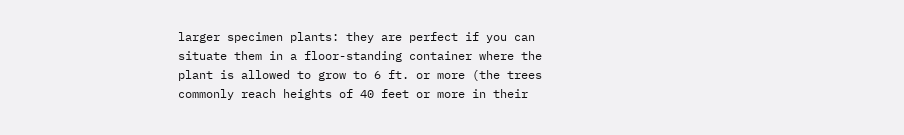larger specimen plants: they are perfect if you can situate them in a floor-standing container where the plant is allowed to grow to 6 ft. or more (the trees commonly reach heights of 40 feet or more in their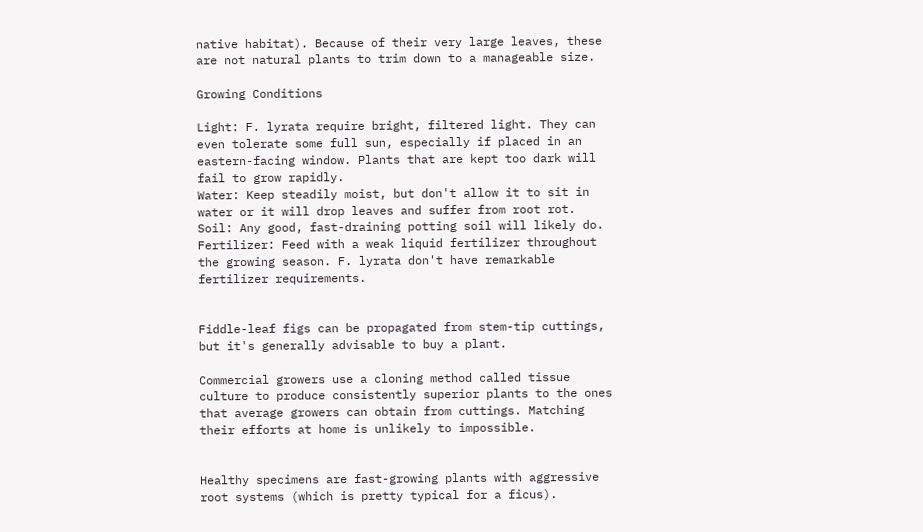native habitat). Because of their very large leaves, these are not natural plants to trim down to a manageable size.

Growing Conditions

Light: F. lyrata require bright, filtered light. They can even tolerate some full sun, especially if placed in an eastern-facing window. Plants that are kept too dark will fail to grow rapidly.
Water: Keep steadily moist, but don't allow it to sit in water or it will drop leaves and suffer from root rot.
Soil: Any good, fast-draining potting soil will likely do.
Fertilizer: Feed with a weak liquid fertilizer throughout the growing season. F. lyrata don't have remarkable fertilizer requirements.


Fiddle-leaf figs can be propagated from stem-tip cuttings, but it's generally advisable to buy a plant.

Commercial growers use a cloning method called tissue culture to produce consistently superior plants to the ones that average growers can obtain from cuttings. Matching their efforts at home is unlikely to impossible.


Healthy specimens are fast-growing plants with aggressive root systems (which is pretty typical for a ficus).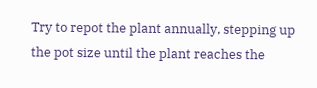Try to repot the plant annually, stepping up the pot size until the plant reaches the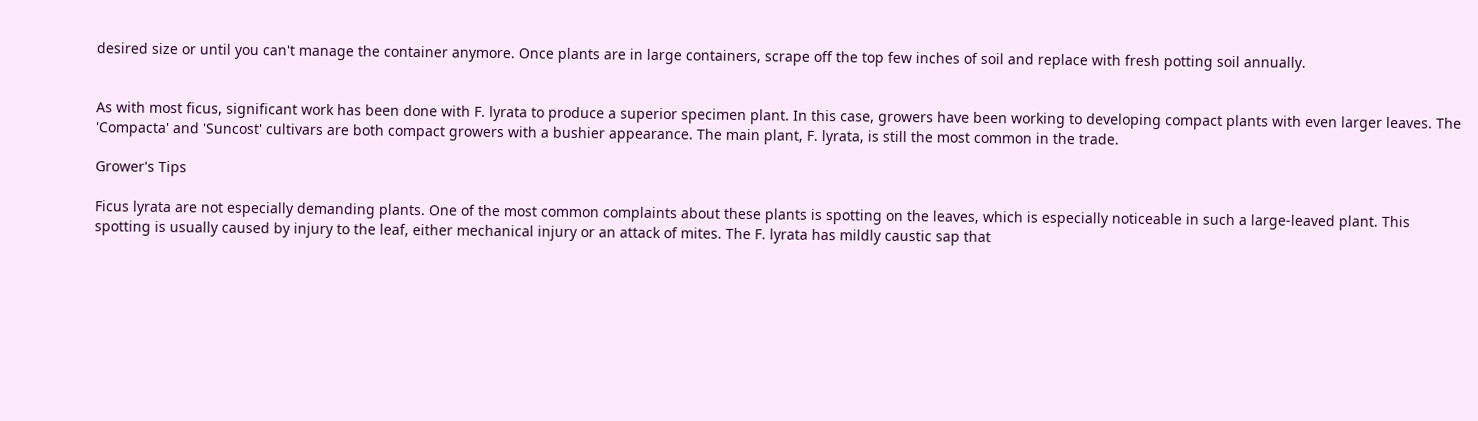desired size or until you can't manage the container anymore. Once plants are in large containers, scrape off the top few inches of soil and replace with fresh potting soil annually.


As with most ficus, significant work has been done with F. lyrata to produce a superior specimen plant. In this case, growers have been working to developing compact plants with even larger leaves. The 'Compacta' and 'Suncost' cultivars are both compact growers with a bushier appearance. The main plant, F. lyrata, is still the most common in the trade.

Grower's Tips

Ficus lyrata are not especially demanding plants. One of the most common complaints about these plants is spotting on the leaves, which is especially noticeable in such a large-leaved plant. This spotting is usually caused by injury to the leaf, either mechanical injury or an attack of mites. The F. lyrata has mildly caustic sap that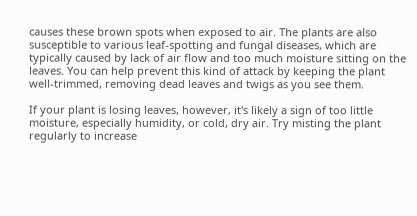causes these brown spots when exposed to air. The plants are also susceptible to various leaf-spotting and fungal diseases, which are typically caused by lack of air flow and too much moisture sitting on the leaves. You can help prevent this kind of attack by keeping the plant well-trimmed, removing dead leaves and twigs as you see them.

If your plant is losing leaves, however, it's likely a sign of too little moisture, especially humidity, or cold, dry air. Try misting the plant regularly to increase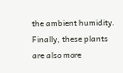the ambient humidity. Finally, these plants are also more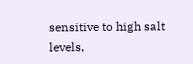sensitive to high salt levels,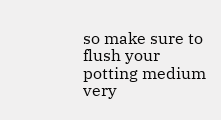so make sure to flush your potting medium very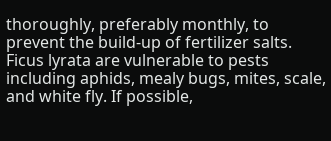thoroughly, preferably monthly, to prevent the build-up of fertilizer salts. Ficus lyrata are vulnerable to pests including aphids, mealy bugs, mites, scale, and white fly. If possible,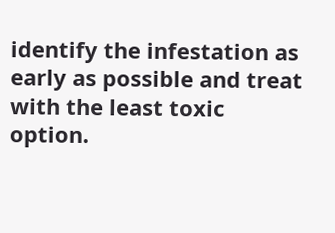identify the infestation as early as possible and treat with the least toxic option.